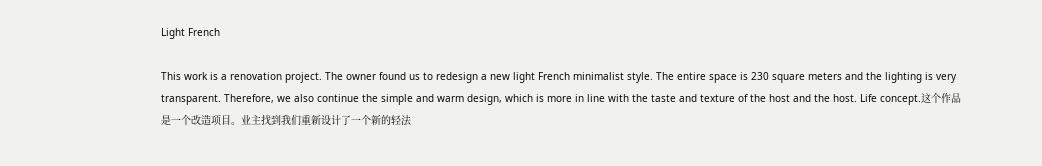Light French

This work is a renovation project. The owner found us to redesign a new light French minimalist style. The entire space is 230 square meters and the lighting is very transparent. Therefore, we also continue the simple and warm design, which is more in line with the taste and texture of the host and the host. Life concept.这个作品是一个改造项目。业主找到我们重新设计了一个新的轻法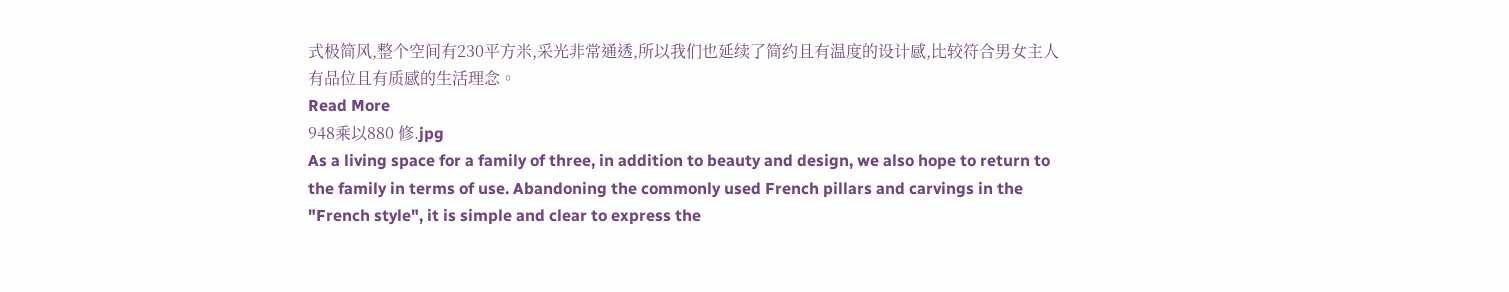式极简风,整个空间有230平方米,采光非常通透,所以我们也延续了简约且有温度的设计感,比较符合男女主人有品位且有质感的生活理念。
Read More
948乘以880 修.jpg
As a living space for a family of three, in addition to beauty and design, we also hope to return to the family in terms of use. Abandoning the commonly used French pillars and carvings in the "French style", it is simple and clear to express the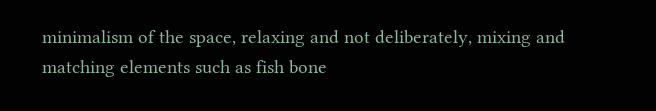minimalism of the space, relaxing and not deliberately, mixing and matching elements such as fish bone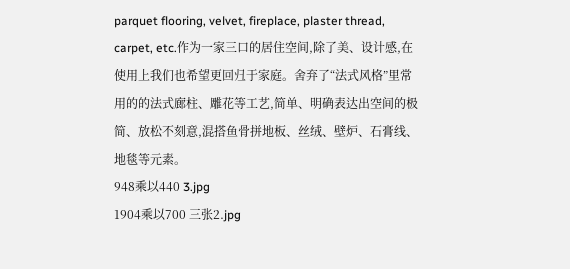parquet flooring, velvet, fireplace, plaster thread, carpet, etc.作为一家三口的居住空间,除了美、设计感,在使用上我们也希望更回归于家庭。舍弃了“法式风格”里常用的的法式廊柱、雕花等工艺,简单、明确表达出空间的极简、放松不刻意,混搭鱼骨拼地板、丝绒、壁炉、石膏线、地毯等元素。
948乘以440 3.jpg
1904乘以700 三张2.jpg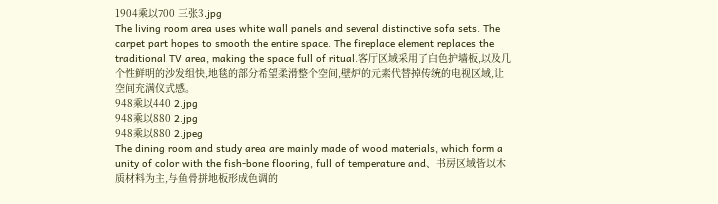1904乘以700 三张3.jpg
The living room area uses white wall panels and several distinctive sofa sets. The carpet part hopes to smooth the entire space. The fireplace element replaces the traditional TV area, making the space full of ritual.客厅区域采用了白色护墙板,以及几个性鲜明的沙发组快,地毯的部分希望柔滑整个空间,壁炉的元素代替掉传统的电视区域,让空间充满仪式感。
948乘以440 2.jpg
948乘以880 2.jpg
948乘以880 2.jpeg
The dining room and study area are mainly made of wood materials, which form a unity of color with the fish-bone flooring, full of temperature and、书房区域皆以木质材料为主,与鱼骨拼地板形成色调的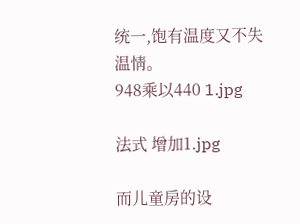统一,饱有温度又不失温情。
948乘以440 1.jpg

法式 增加1.jpg

而儿童房的设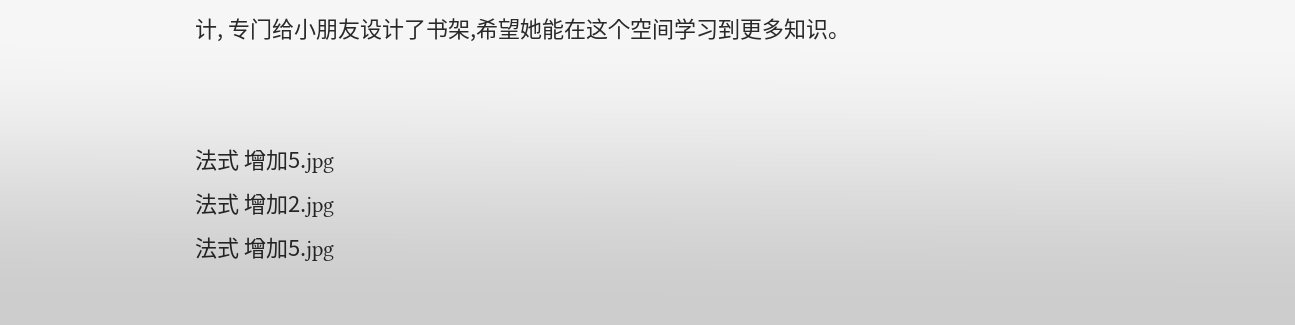计, 专门给小朋友设计了书架,希望她能在这个空间学习到更多知识。


法式 增加5.jpg
法式 增加2.jpg
法式 增加5.jpg